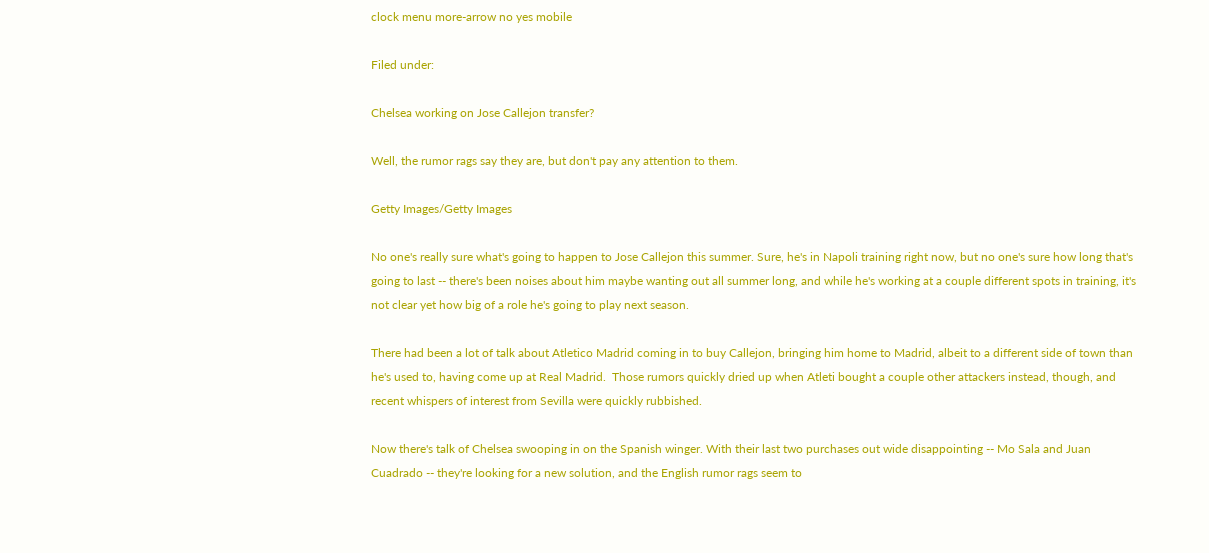clock menu more-arrow no yes mobile

Filed under:

Chelsea working on Jose Callejon transfer?

Well, the rumor rags say they are, but don't pay any attention to them.

Getty Images/Getty Images

No one's really sure what's going to happen to Jose Callejon this summer. Sure, he's in Napoli training right now, but no one's sure how long that's going to last -- there's been noises about him maybe wanting out all summer long, and while he's working at a couple different spots in training, it's not clear yet how big of a role he's going to play next season.

There had been a lot of talk about Atletico Madrid coming in to buy Callejon, bringing him home to Madrid, albeit to a different side of town than he's used to, having come up at Real Madrid.  Those rumors quickly dried up when Atleti bought a couple other attackers instead, though, and recent whispers of interest from Sevilla were quickly rubbished.

Now there's talk of Chelsea swooping in on the Spanish winger. With their last two purchases out wide disappointing -- Mo Sala and Juan Cuadrado -- they're looking for a new solution, and the English rumor rags seem to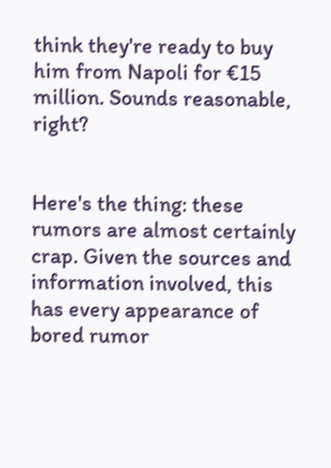think they're ready to buy him from Napoli for €15 million. Sounds reasonable, right?


Here's the thing: these rumors are almost certainly crap. Given the sources and information involved, this has every appearance of bored rumor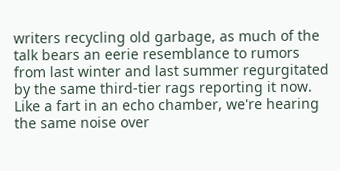writers recycling old garbage, as much of the talk bears an eerie resemblance to rumors from last winter and last summer regurgitated by the same third-tier rags reporting it now. Like a fart in an echo chamber, we're hearing the same noise over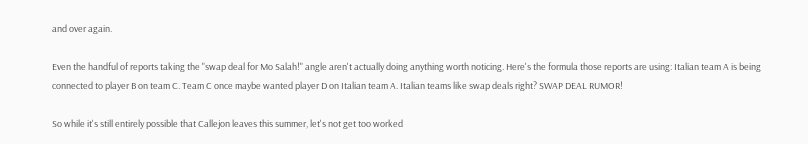and over again.

Even the handful of reports taking the "swap deal for Mo Salah!" angle aren't actually doing anything worth noticing. Here's the formula those reports are using: Italian team A is being connected to player B on team C. Team C once maybe wanted player D on Italian team A. Italian teams like swap deals right? SWAP DEAL RUMOR!

So while it's still entirely possible that Callejon leaves this summer, let's not get too worked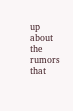up about the rumors that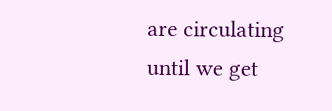are circulating until we get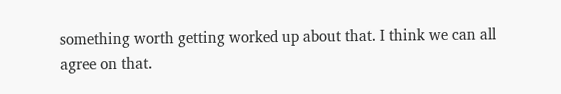something worth getting worked up about that. I think we can all agree on that.